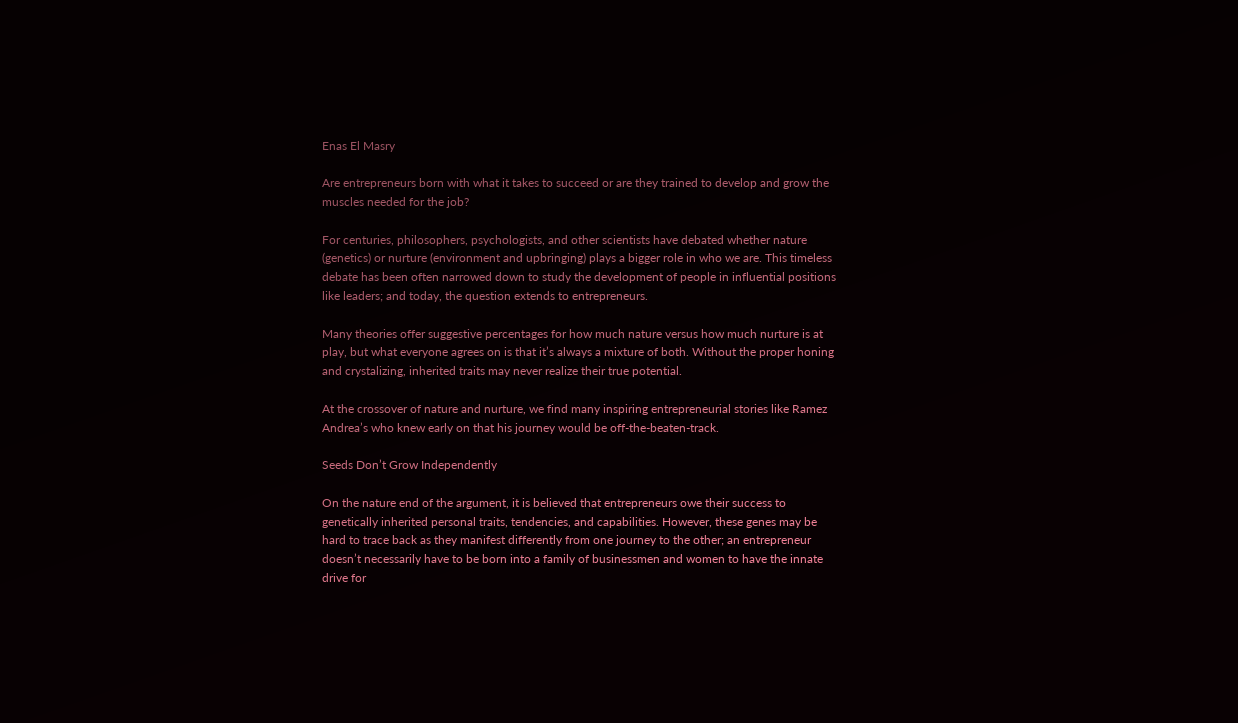Enas El Masry

Are entrepreneurs born with what it takes to succeed or are they trained to develop and grow the muscles needed for the job?

For centuries, philosophers, psychologists, and other scientists have debated whether nature (genetics) or nurture (environment and upbringing) plays a bigger role in who we are. This timeless debate has been often narrowed down to study the development of people in influential positions like leaders; and today, the question extends to entrepreneurs.

Many theories offer suggestive percentages for how much nature versus how much nurture is at play, but what everyone agrees on is that it’s always a mixture of both. Without the proper honing and crystalizing, inherited traits may never realize their true potential.

At the crossover of nature and nurture, we find many inspiring entrepreneurial stories like Ramez Andrea’s who knew early on that his journey would be off-the-beaten-track.

Seeds Don’t Grow Independently

On the nature end of the argument, it is believed that entrepreneurs owe their success to genetically inherited personal traits, tendencies, and capabilities. However, these genes may be hard to trace back as they manifest differently from one journey to the other; an entrepreneur doesn’t necessarily have to be born into a family of businessmen and women to have the innate drive for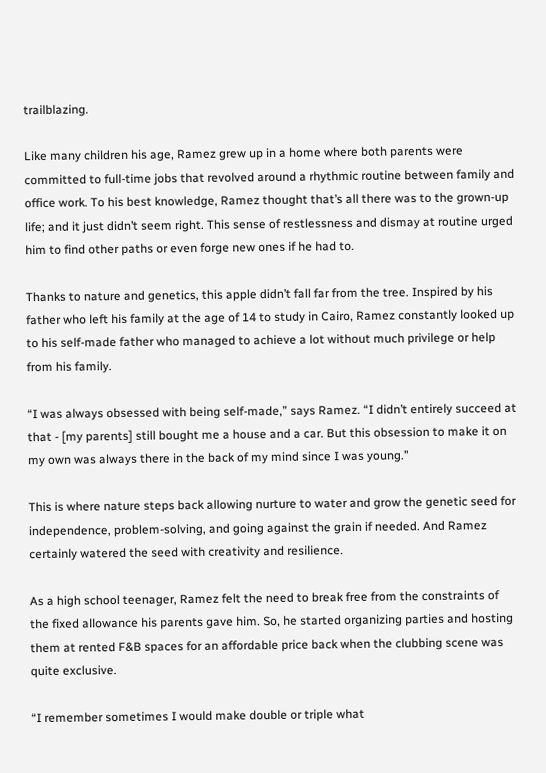trailblazing.

Like many children his age, Ramez grew up in a home where both parents were committed to full-time jobs that revolved around a rhythmic routine between family and office work. To his best knowledge, Ramez thought that’s all there was to the grown-up life; and it just didn’t seem right. This sense of restlessness and dismay at routine urged him to find other paths or even forge new ones if he had to.

Thanks to nature and genetics, this apple didn’t fall far from the tree. Inspired by his father who left his family at the age of 14 to study in Cairo, Ramez constantly looked up to his self-made father who managed to achieve a lot without much privilege or help from his family.

“I was always obsessed with being self-made,” says Ramez. “I didn’t entirely succeed at that - [my parents] still bought me a house and a car. But this obsession to make it on my own was always there in the back of my mind since I was young.”

This is where nature steps back allowing nurture to water and grow the genetic seed for independence, problem-solving, and going against the grain if needed. And Ramez certainly watered the seed with creativity and resilience.

As a high school teenager, Ramez felt the need to break free from the constraints of the fixed allowance his parents gave him. So, he started organizing parties and hosting them at rented F&B spaces for an affordable price back when the clubbing scene was quite exclusive.

“I remember sometimes I would make double or triple what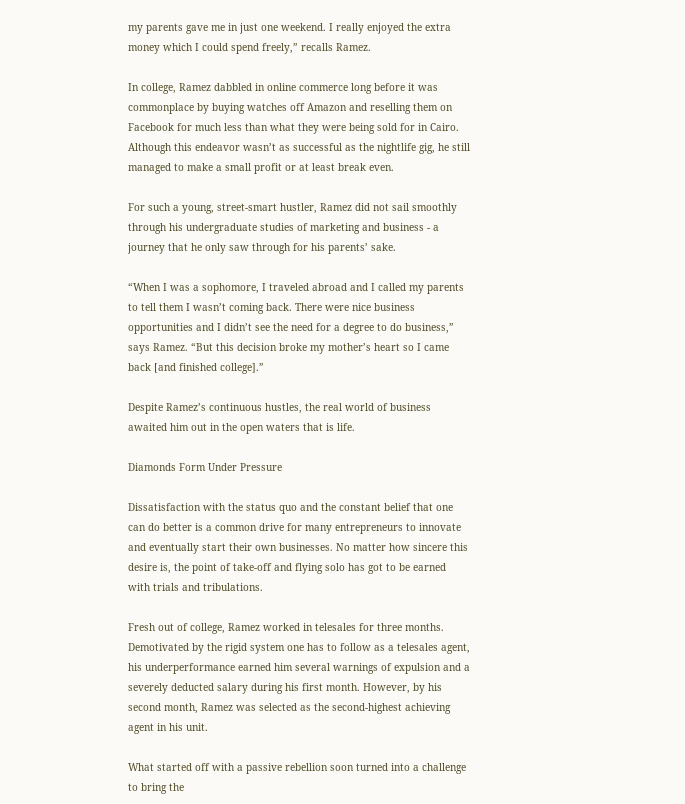my parents gave me in just one weekend. I really enjoyed the extra money which I could spend freely,” recalls Ramez.

In college, Ramez dabbled in online commerce long before it was commonplace by buying watches off Amazon and reselling them on Facebook for much less than what they were being sold for in Cairo. Although this endeavor wasn’t as successful as the nightlife gig, he still managed to make a small profit or at least break even.

For such a young, street-smart hustler, Ramez did not sail smoothly through his undergraduate studies of marketing and business - a journey that he only saw through for his parents’ sake.

“When I was a sophomore, I traveled abroad and I called my parents to tell them I wasn’t coming back. There were nice business opportunities and I didn’t see the need for a degree to do business,” says Ramez. “But this decision broke my mother’s heart so I came back [and finished college].”

Despite Ramez’s continuous hustles, the real world of business awaited him out in the open waters that is life.

Diamonds Form Under Pressure

Dissatisfaction with the status quo and the constant belief that one can do better is a common drive for many entrepreneurs to innovate and eventually start their own businesses. No matter how sincere this desire is, the point of take-off and flying solo has got to be earned with trials and tribulations.

Fresh out of college, Ramez worked in telesales for three months. Demotivated by the rigid system one has to follow as a telesales agent, his underperformance earned him several warnings of expulsion and a severely deducted salary during his first month. However, by his second month, Ramez was selected as the second-highest achieving agent in his unit.

What started off with a passive rebellion soon turned into a challenge to bring the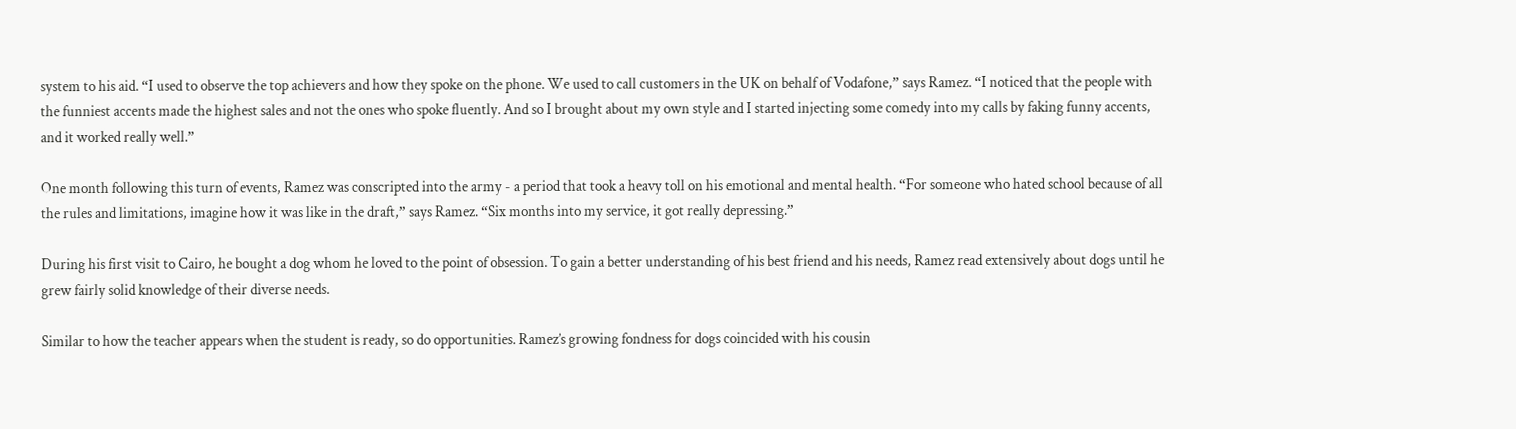system to his aid. “I used to observe the top achievers and how they spoke on the phone. We used to call customers in the UK on behalf of Vodafone,” says Ramez. “I noticed that the people with the funniest accents made the highest sales and not the ones who spoke fluently. And so I brought about my own style and I started injecting some comedy into my calls by faking funny accents, and it worked really well.”

One month following this turn of events, Ramez was conscripted into the army - a period that took a heavy toll on his emotional and mental health. “For someone who hated school because of all the rules and limitations, imagine how it was like in the draft,” says Ramez. “Six months into my service, it got really depressing.”

During his first visit to Cairo, he bought a dog whom he loved to the point of obsession. To gain a better understanding of his best friend and his needs, Ramez read extensively about dogs until he grew fairly solid knowledge of their diverse needs.

Similar to how the teacher appears when the student is ready, so do opportunities. Ramez’s growing fondness for dogs coincided with his cousin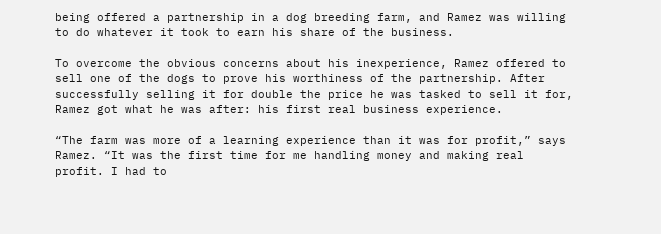being offered a partnership in a dog breeding farm, and Ramez was willing to do whatever it took to earn his share of the business.

To overcome the obvious concerns about his inexperience, Ramez offered to sell one of the dogs to prove his worthiness of the partnership. After successfully selling it for double the price he was tasked to sell it for, Ramez got what he was after: his first real business experience.

“The farm was more of a learning experience than it was for profit,” says Ramez. “It was the first time for me handling money and making real profit. I had to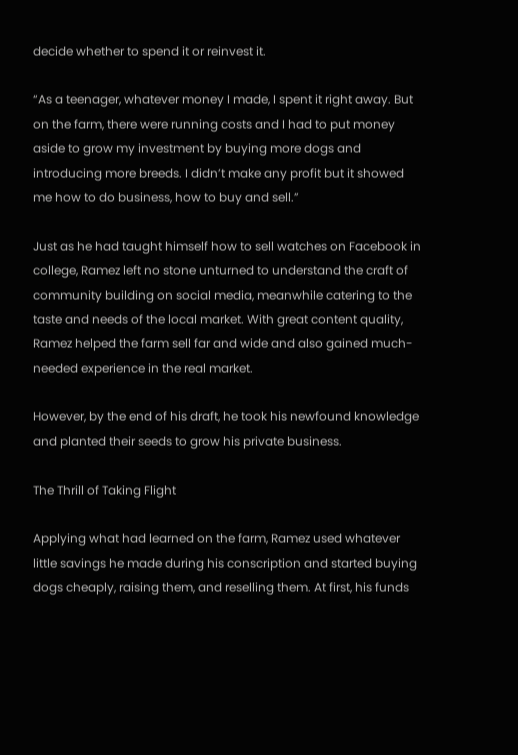decide whether to spend it or reinvest it.

“As a teenager, whatever money I made, I spent it right away. But on the farm, there were running costs and I had to put money aside to grow my investment by buying more dogs and introducing more breeds. I didn’t make any profit but it showed me how to do business, how to buy and sell.”

Just as he had taught himself how to sell watches on Facebook in college, Ramez left no stone unturned to understand the craft of community building on social media, meanwhile catering to the taste and needs of the local market. With great content quality, Ramez helped the farm sell far and wide and also gained much-needed experience in the real market.

However, by the end of his draft, he took his newfound knowledge and planted their seeds to grow his private business.

The Thrill of Taking Flight

Applying what had learned on the farm, Ramez used whatever little savings he made during his conscription and started buying dogs cheaply, raising them, and reselling them. At first, his funds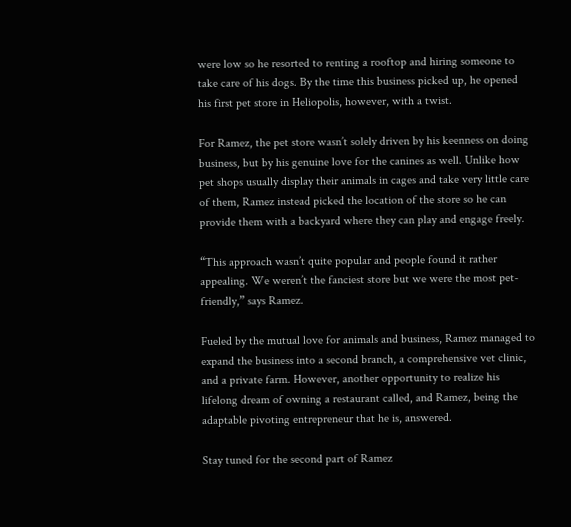were low so he resorted to renting a rooftop and hiring someone to take care of his dogs. By the time this business picked up, he opened his first pet store in Heliopolis, however, with a twist.

For Ramez, the pet store wasn’t solely driven by his keenness on doing business, but by his genuine love for the canines as well. Unlike how pet shops usually display their animals in cages and take very little care of them, Ramez instead picked the location of the store so he can provide them with a backyard where they can play and engage freely.

“This approach wasn’t quite popular and people found it rather appealing. We weren’t the fanciest store but we were the most pet-friendly,” says Ramez.

Fueled by the mutual love for animals and business, Ramez managed to expand the business into a second branch, a comprehensive vet clinic, and a private farm. However, another opportunity to realize his lifelong dream of owning a restaurant called, and Ramez, being the adaptable pivoting entrepreneur that he is, answered.

Stay tuned for the second part of Ramez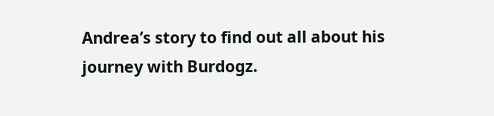Andrea’s story to find out all about his journey with Burdogz.